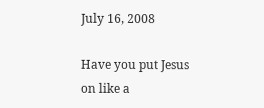July 16, 2008

Have you put Jesus on like a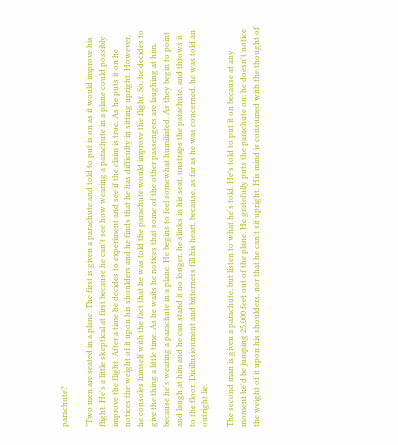parachute?

"Two men are seated in a plane. The first is given a parachute and told to put is on as it would improve his flight. He's a little skeptical at first because he can't see how wearing a parachute in a plane could possibly improve the flight. After a time he decides to experiment and see if the claim is true. As he puts it on he notices the weight of it upon his shoulders and he finds that he has difficulty in sitting upright. However, he consoles himself with the fact that he was told the parachute would improve the flight. So, he decides to give the thing a little time. As he waits he notices that some of the other passengers are laughing at him, because he's wearing a parachute in a plane. He begins to feel somewhat humiliated. As they begin to point and laugh at him and he can stand it no longer, he slinks in his seat, unstraps the parachute, and throws it to the floor. Disillusionment and bitterness fill his heart, because, as far as he was concerned, he was told an outright lie.

The second man is given a parachute, but listen to what he's told. He's told to put it on because at any moment he'd be jumping 25,000 feet out of the plane. He gratefully puts the parachute on; he doesn't notice the weight of it upon his shoulders, nor that he can't sit upright. His mind is consumed with the thought of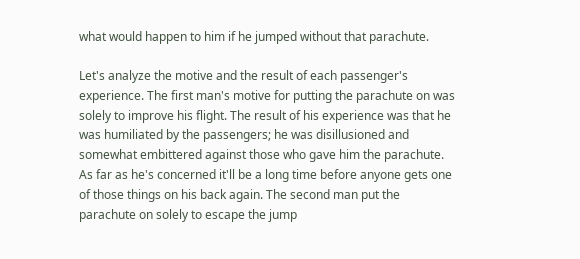what would happen to him if he jumped without that parachute.

Let's analyze the motive and the result of each passenger's experience. The first man's motive for putting the parachute on was solely to improve his flight. The result of his experience was that he was humiliated by the passengers; he was disillusioned and somewhat embittered against those who gave him the parachute. As far as he's concerned it'll be a long time before anyone gets one of those things on his back again. The second man put the parachute on solely to escape the jump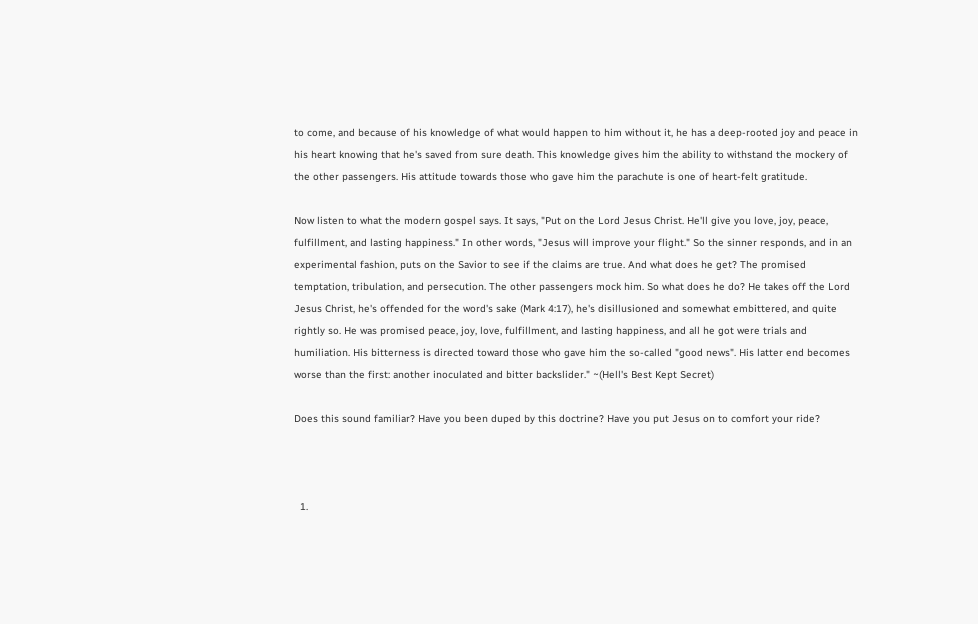to come, and because of his knowledge of what would happen to him without it, he has a deep-rooted joy and peace in his heart knowing that he's saved from sure death. This knowledge gives him the ability to withstand the mockery of the other passengers. His attitude towards those who gave him the parachute is one of heart-felt gratitude.

Now listen to what the modern gospel says. It says, "Put on the Lord Jesus Christ. He'll give you love, joy, peace, fulfillment, and lasting happiness." In other words, "Jesus will improve your flight." So the sinner responds, and in an experimental fashion, puts on the Savior to see if the claims are true. And what does he get? The promised temptation, tribulation, and persecution. The other passengers mock him. So what does he do? He takes off the Lord Jesus Christ, he's offended for the word's sake (Mark 4:17), he's disillusioned and somewhat embittered, and quite rightly so. He was promised peace, joy, love, fulfillment, and lasting happiness, and all he got were trials and humiliation. His bitterness is directed toward those who gave him the so-called "good news". His latter end becomes worse than the first: another inoculated and bitter backslider." ~(Hell's Best Kept Secret)

Does this sound familiar? Have you been duped by this doctrine? Have you put Jesus on to comfort your ride?



  1.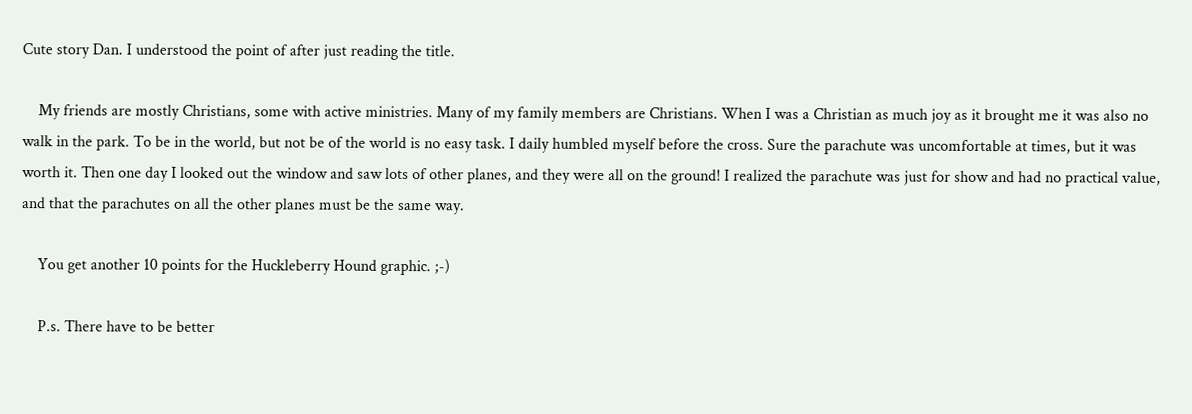Cute story Dan. I understood the point of after just reading the title.

    My friends are mostly Christians, some with active ministries. Many of my family members are Christians. When I was a Christian as much joy as it brought me it was also no walk in the park. To be in the world, but not be of the world is no easy task. I daily humbled myself before the cross. Sure the parachute was uncomfortable at times, but it was worth it. Then one day I looked out the window and saw lots of other planes, and they were all on the ground! I realized the parachute was just for show and had no practical value, and that the parachutes on all the other planes must be the same way.

    You get another 10 points for the Huckleberry Hound graphic. ;-)

    P.s. There have to be better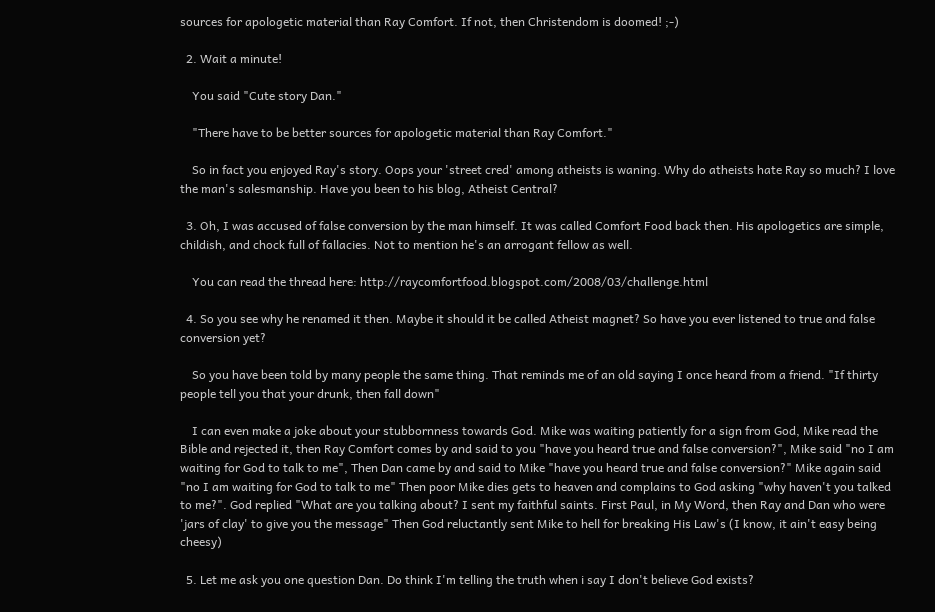sources for apologetic material than Ray Comfort. If not, then Christendom is doomed! ;-)

  2. Wait a minute!

    You said "Cute story Dan."

    "There have to be better sources for apologetic material than Ray Comfort."

    So in fact you enjoyed Ray's story. Oops your 'street cred' among atheists is waning. Why do atheists hate Ray so much? I love the man's salesmanship. Have you been to his blog, Atheist Central?

  3. Oh, I was accused of false conversion by the man himself. It was called Comfort Food back then. His apologetics are simple, childish, and chock full of fallacies. Not to mention he's an arrogant fellow as well.

    You can read the thread here: http://raycomfortfood.blogspot.com/2008/03/challenge.html

  4. So you see why he renamed it then. Maybe it should it be called Atheist magnet? So have you ever listened to true and false conversion yet?

    So you have been told by many people the same thing. That reminds me of an old saying I once heard from a friend. "If thirty people tell you that your drunk, then fall down"

    I can even make a joke about your stubbornness towards God. Mike was waiting patiently for a sign from God, Mike read the Bible and rejected it, then Ray Comfort comes by and said to you "have you heard true and false conversion?", Mike said "no I am waiting for God to talk to me", Then Dan came by and said to Mike "have you heard true and false conversion?" Mike again said "no I am waiting for God to talk to me" Then poor Mike dies gets to heaven and complains to God asking "why haven't you talked to me?". God replied "What are you talking about? I sent my faithful saints. First Paul, in My Word, then Ray and Dan who were 'jars of clay' to give you the message" Then God reluctantly sent Mike to hell for breaking His Law's (I know, it ain't easy being cheesy)

  5. Let me ask you one question Dan. Do think I'm telling the truth when i say I don't believe God exists?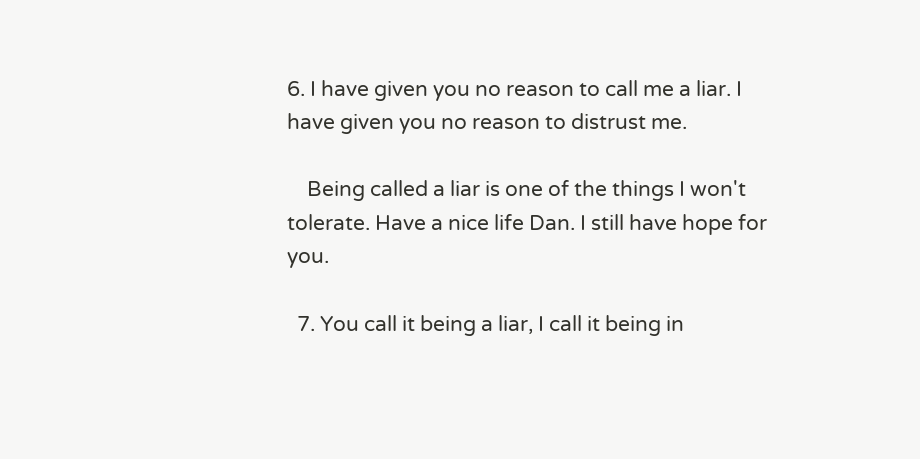6. I have given you no reason to call me a liar. I have given you no reason to distrust me.

    Being called a liar is one of the things I won't tolerate. Have a nice life Dan. I still have hope for you.

  7. You call it being a liar, I call it being in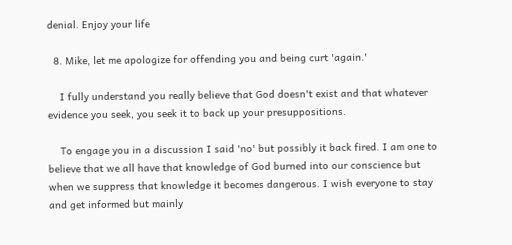denial. Enjoy your life

  8. Mike, let me apologize for offending you and being curt 'again.'

    I fully understand you really believe that God doesn't exist and that whatever evidence you seek, you seek it to back up your presuppositions.

    To engage you in a discussion I said 'no' but possibly it back fired. I am one to believe that we all have that knowledge of God burned into our conscience but when we suppress that knowledge it becomes dangerous. I wish everyone to stay and get informed but mainly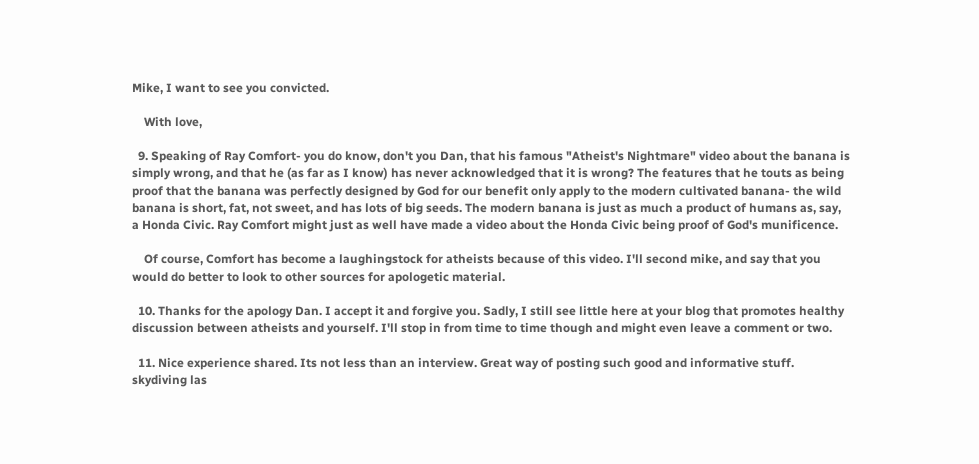Mike, I want to see you convicted.

    With love,

  9. Speaking of Ray Comfort- you do know, don't you Dan, that his famous "Atheist's Nightmare" video about the banana is simply wrong, and that he (as far as I know) has never acknowledged that it is wrong? The features that he touts as being proof that the banana was perfectly designed by God for our benefit only apply to the modern cultivated banana- the wild banana is short, fat, not sweet, and has lots of big seeds. The modern banana is just as much a product of humans as, say, a Honda Civic. Ray Comfort might just as well have made a video about the Honda Civic being proof of God's munificence.

    Of course, Comfort has become a laughingstock for atheists because of this video. I'll second mike, and say that you would do better to look to other sources for apologetic material.

  10. Thanks for the apology Dan. I accept it and forgive you. Sadly, I still see little here at your blog that promotes healthy discussion between atheists and yourself. I'll stop in from time to time though and might even leave a comment or two.

  11. Nice experience shared. Its not less than an interview. Great way of posting such good and informative stuff. skydiving las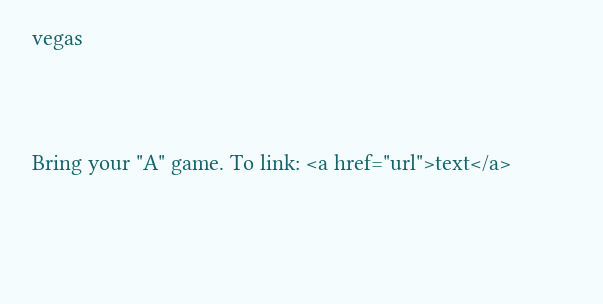vegas


Bring your "A" game. To link: <a href="url">text</a>